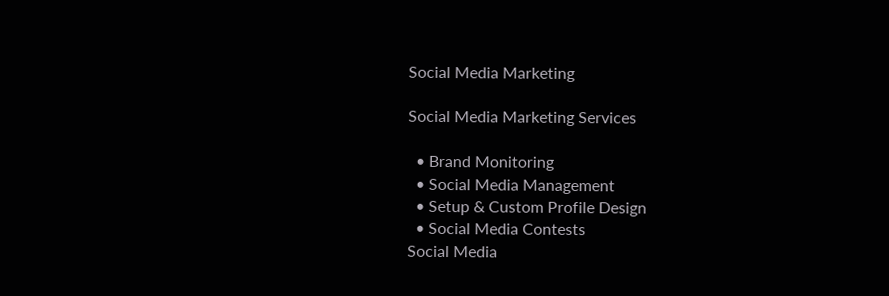Social Media Marketing

Social Media Marketing Services

  • Brand Monitoring
  • Social Media Management
  • Setup & Custom Profile Design
  • Social Media Contests
Social Media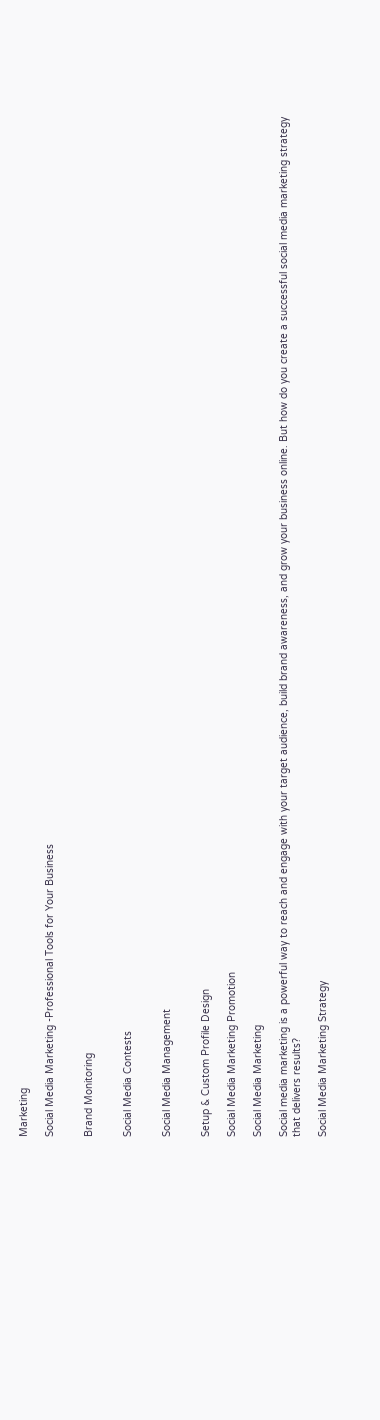Marketing

Social Media Marketing -Professional Tools for Your Business


Brand Monitoring


Social Media Contests


Social Media Management


Setup & Custom Profile Design

Social Media Marketing Promotion

Social Media Marketing

Social media marketing is a powerful way to reach and engage with your target audience, build brand awareness, and grow your business online. But how do you create a successful social media marketing strategy that delivers results?

Social Media Marketing Strategy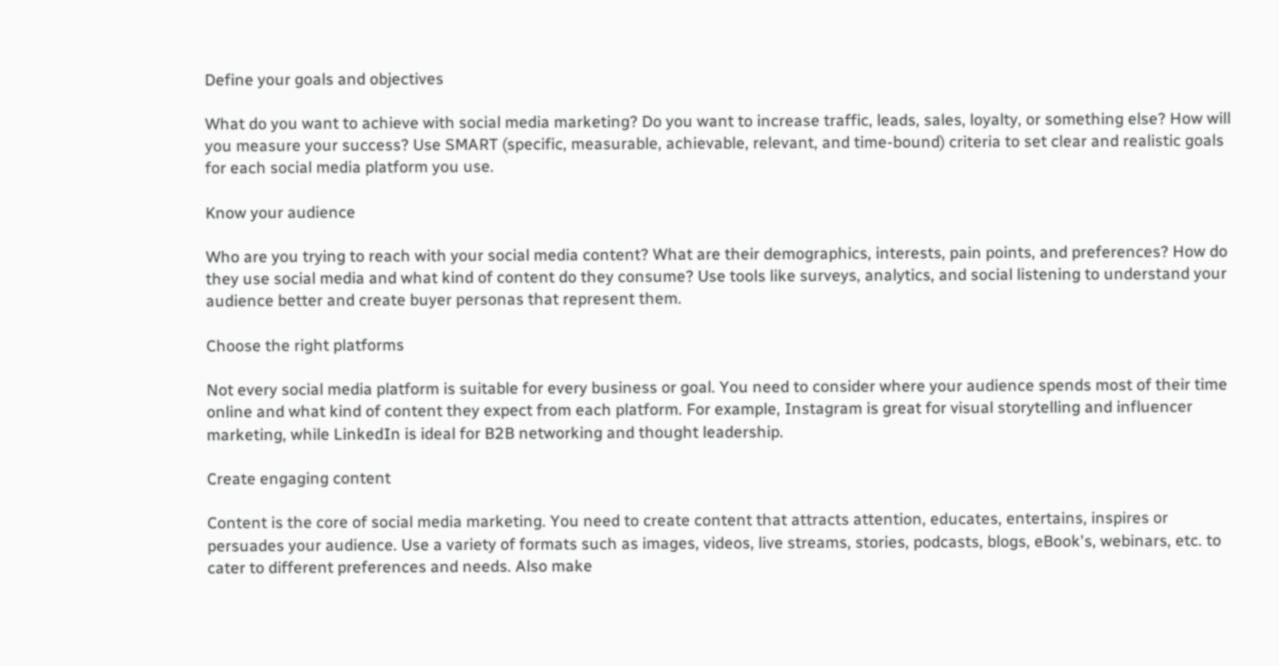Define your goals and objectives

What do you want to achieve with social media marketing? Do you want to increase traffic, leads, sales, loyalty, or something else? How will you measure your success? Use SMART (specific, measurable, achievable, relevant, and time-bound) criteria to set clear and realistic goals for each social media platform you use.

Know your audience

Who are you trying to reach with your social media content? What are their demographics, interests, pain points, and preferences? How do they use social media and what kind of content do they consume? Use tools like surveys, analytics, and social listening to understand your audience better and create buyer personas that represent them.

Choose the right platforms

Not every social media platform is suitable for every business or goal. You need to consider where your audience spends most of their time online and what kind of content they expect from each platform. For example, Instagram is great for visual storytelling and influencer marketing, while LinkedIn is ideal for B2B networking and thought leadership.

Create engaging content

Content is the core of social media marketing. You need to create content that attracts attention, educates, entertains, inspires or persuades your audience. Use a variety of formats such as images, videos, live streams, stories, podcasts, blogs, eBook's, webinars, etc. to cater to different preferences and needs. Also make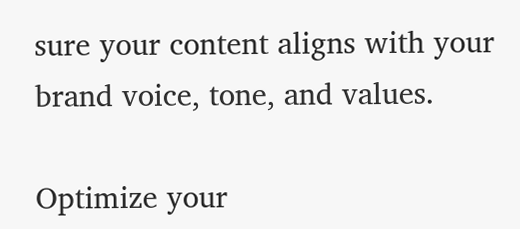sure your content aligns with your brand voice, tone, and values.

Optimize your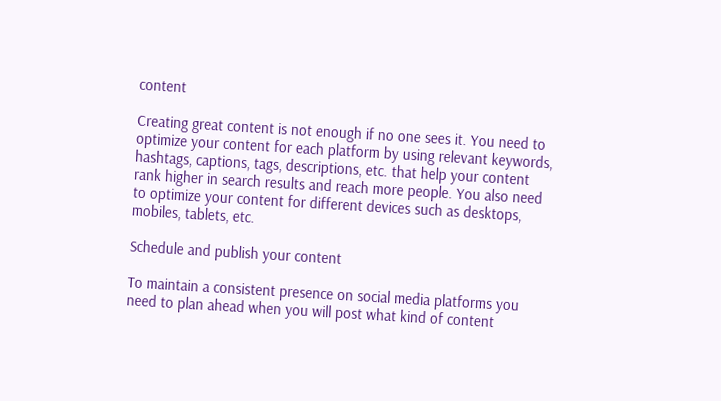content

Creating great content is not enough if no one sees it. You need to optimize your content for each platform by using relevant keywords, hashtags, captions, tags, descriptions, etc. that help your content rank higher in search results and reach more people. You also need to optimize your content for different devices such as desktops, mobiles, tablets, etc.

Schedule and publish your content

To maintain a consistent presence on social media platforms you need to plan ahead when you will post what kind of content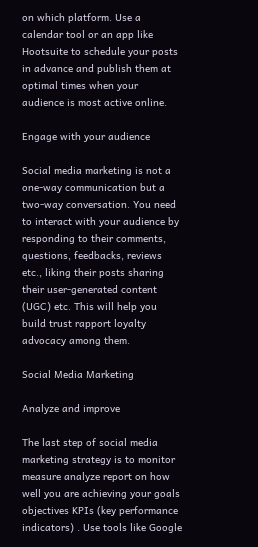on which platform. Use a calendar tool or an app like Hootsuite to schedule your posts in advance and publish them at optimal times when your audience is most active online.

Engage with your audience

Social media marketing is not a one-way communication but a two-way conversation. You need to interact with your audience by responding to their comments, questions, feedbacks, reviews etc., liking their posts sharing their user-generated content (UGC) etc. This will help you build trust rapport loyalty advocacy among them.

Social Media Marketing

Analyze and improve

The last step of social media marketing strategy is to monitor measure analyze report on how well you are achieving your goals objectives KPIs (key performance indicators) . Use tools like Google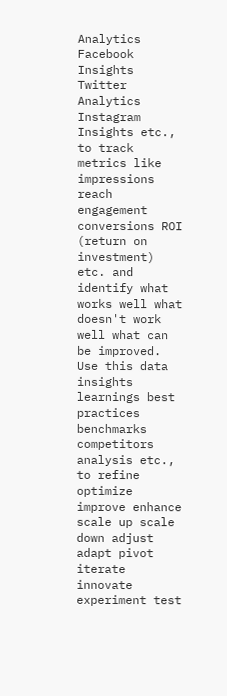Analytics Facebook Insights Twitter Analytics Instagram Insights etc., to track metrics like impressions reach engagement conversions ROI (return on investment) etc. and identify what works well what doesn't work well what can be improved. Use this data insights learnings best practices benchmarks competitors analysis etc., to refine optimize improve enhance scale up scale down adjust adapt pivot iterate innovate experiment test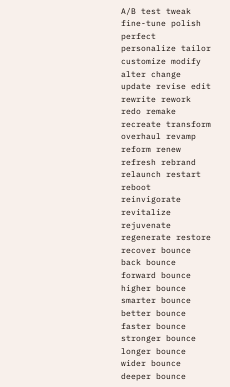A/B test tweak fine-tune polish perfect personalize tailor customize modify alter change update revise edit rewrite rework redo remake recreate transform overhaul revamp reform renew refresh rebrand relaunch restart reboot reinvigorate revitalize rejuvenate regenerate restore recover bounce back bounce forward bounce higher bounce smarter bounce better bounce faster bounce stronger bounce longer bounce wider bounce deeper bounce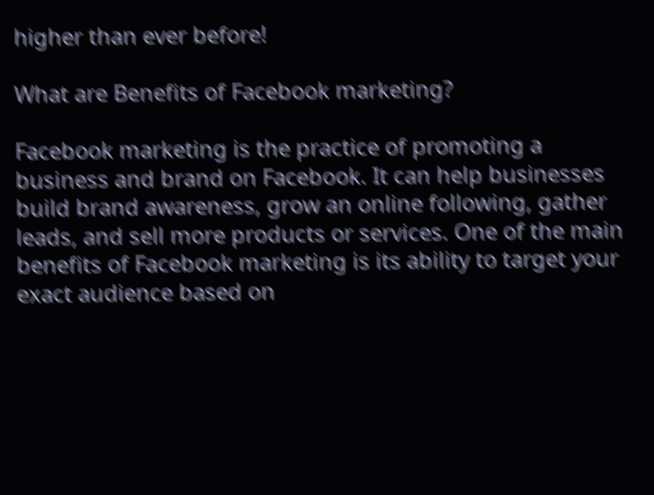higher than ever before!

What are Benefits of Facebook marketing?

Facebook marketing is the practice of promoting a business and brand on Facebook. It can help businesses build brand awareness, grow an online following, gather leads, and sell more products or services. One of the main benefits of Facebook marketing is its ability to target your exact audience based on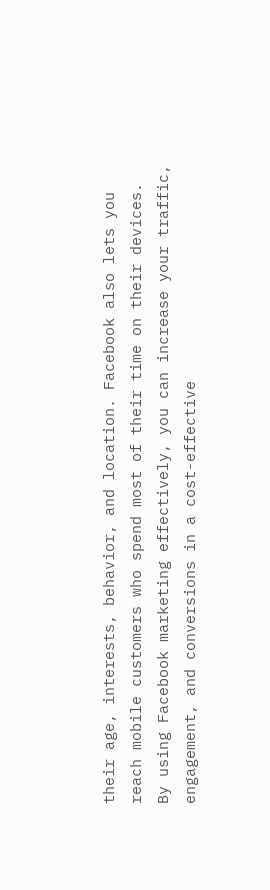their age, interests, behavior, and location. Facebook also lets you reach mobile customers who spend most of their time on their devices. By using Facebook marketing effectively, you can increase your traffic, engagement, and conversions in a cost-effective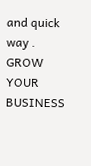and quick way . GROW YOUR BUSINESS